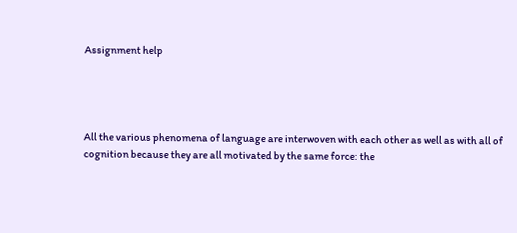Assignment help




All the various phenomena of language are interwoven with each other as well as with all of cognition because they are all motivated by the same force: the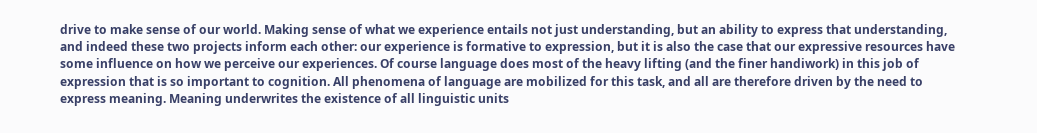drive to make sense of our world. Making sense of what we experience entails not just understanding, but an ability to express that understanding, and indeed these two projects inform each other: our experience is formative to expression, but it is also the case that our expressive resources have some influence on how we perceive our experiences. Of course language does most of the heavy lifting (and the finer handiwork) in this job of expression that is so important to cognition. All phenomena of language are mobilized for this task, and all are therefore driven by the need to express meaning. Meaning underwrites the existence of all linguistic units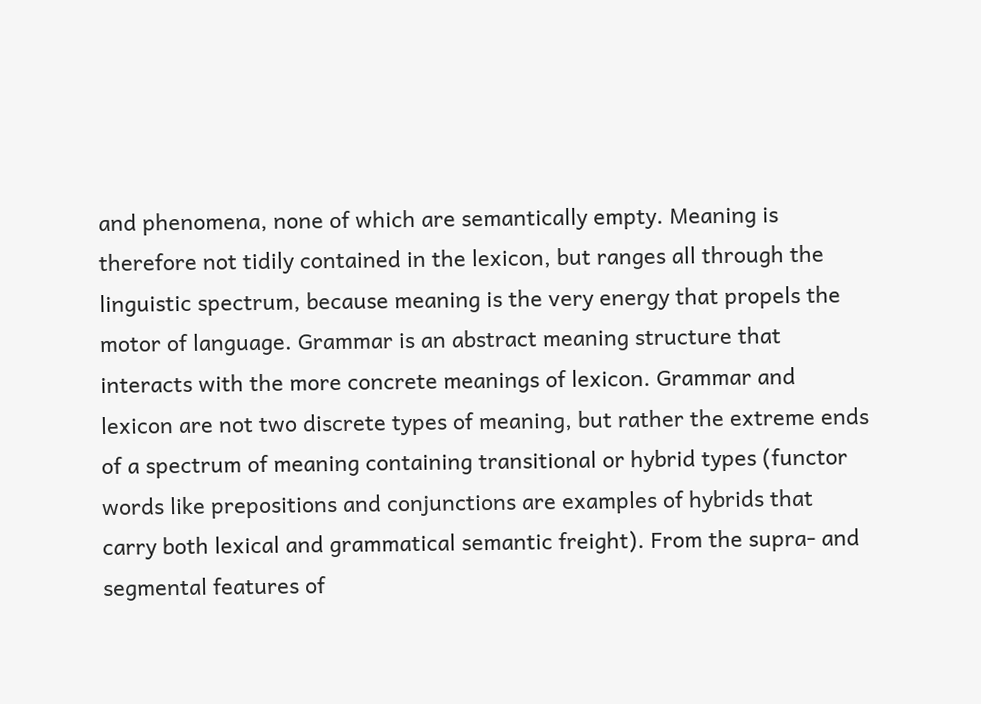and phenomena, none of which are semantically empty. Meaning is therefore not tidily contained in the lexicon, but ranges all through the linguistic spectrum, because meaning is the very energy that propels the motor of language. Grammar is an abstract meaning structure that interacts with the more concrete meanings of lexicon. Grammar and lexicon are not two discrete types of meaning, but rather the extreme ends of a spectrum of meaning containing transitional or hybrid types (functor words like prepositions and conjunctions are examples of hybrids that carry both lexical and grammatical semantic freight). From the supra- and segmental features of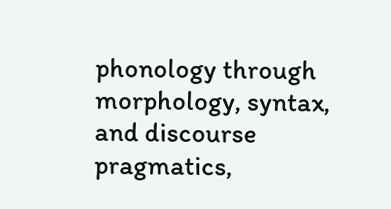phonology through morphology, syntax, and discourse pragmatics,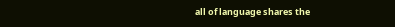all of language shares the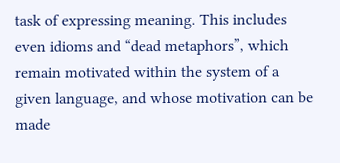task of expressing meaning. This includes even idioms and “dead metaphors”, which remain motivated within the system of a given language, and whose motivation can be made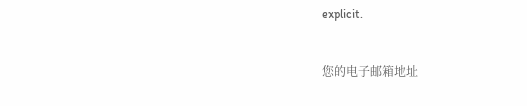explicit.


您的电子邮箱地址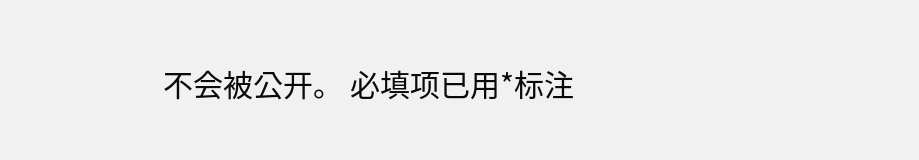不会被公开。 必填项已用*标注